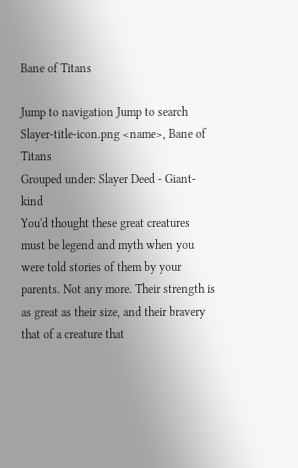Bane of Titans

Jump to navigation Jump to search
Slayer-title-icon.png <name>, Bane of Titans
Grouped under: Slayer Deed - Giant-kind
You'd thought these great creatures must be legend and myth when you were told stories of them by your parents. Not any more. Their strength is as great as their size, and their bravery that of a creature that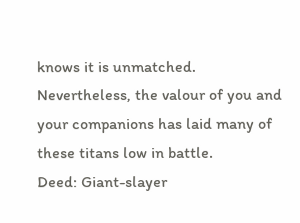knows it is unmatched. Nevertheless, the valour of you and your companions has laid many of these titans low in battle.
Deed: Giant-slayer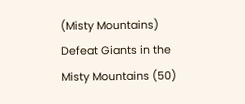(Misty Mountains)
Defeat Giants in the Misty Mountains (50)